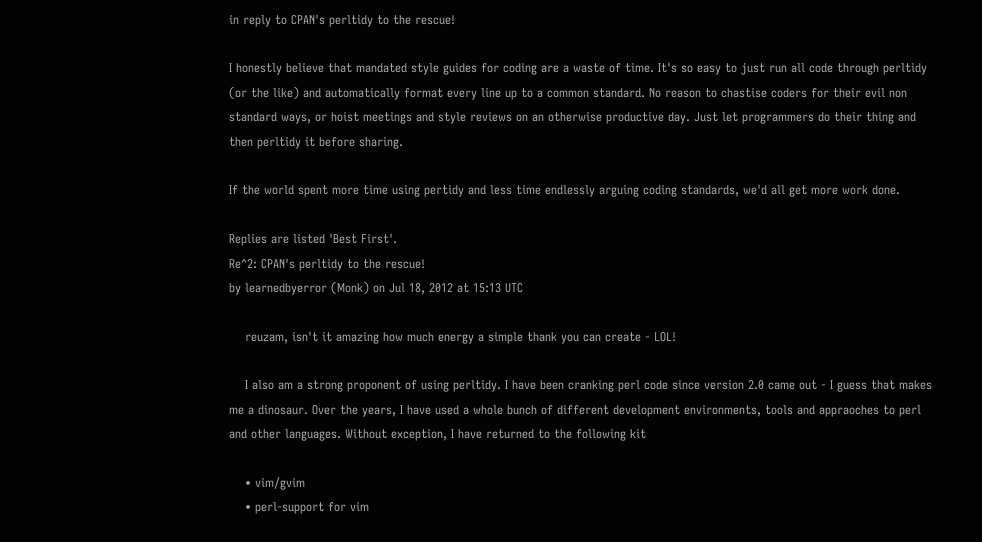in reply to CPAN's perltidy to the rescue!

I honestly believe that mandated style guides for coding are a waste of time. It's so easy to just run all code through perltidy (or the like) and automatically format every line up to a common standard. No reason to chastise coders for their evil non standard ways, or hoist meetings and style reviews on an otherwise productive day. Just let programmers do their thing and then perltidy it before sharing.

If the world spent more time using pertidy and less time endlessly arguing coding standards, we'd all get more work done.

Replies are listed 'Best First'.
Re^2: CPAN's perltidy to the rescue!
by learnedbyerror (Monk) on Jul 18, 2012 at 15:13 UTC

    reuzam, isn't it amazing how much energy a simple thank you can create - LOL!

    I also am a strong proponent of using perltidy. I have been cranking perl code since version 2.0 came out - I guess that makes me a dinosaur. Over the years, I have used a whole bunch of different development environments, tools and appraoches to perl and other languages. Without exception, I have returned to the following kit

    • vim/gvim
    • perl-support for vim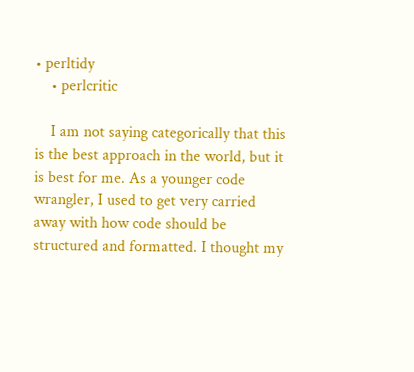• perltidy
    • perlcritic

    I am not saying categorically that this is the best approach in the world, but it is best for me. As a younger code wrangler, I used to get very carried away with how code should be structured and formatted. I thought my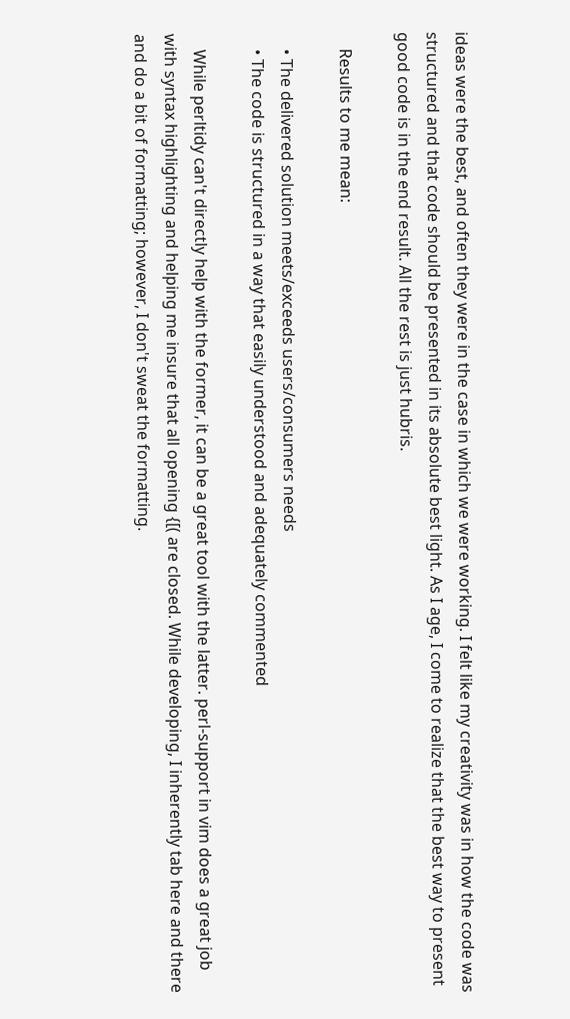ideas were the best, and often they were in the case in which we were working. I felt like my creativity was in how the code was structured and that code should be presented in its absolute best light. As I age, I come to realize that the best way to present good code is in the end result. All the rest is just hubris.

    Results to me mean:

    • The delivered solution meets/exceeds users/consumers needs
    • The code is structured in a way that easily understood and adequately commented

    While perltidy can't directly help with the former, it can be a great tool with the latter. perl-support in vim does a great job with syntax highlighting and helping me insure that all opening {[( are closed. While developing, I inherently tab here and there and do a bit of formatting; however, I don't sweat the formatting.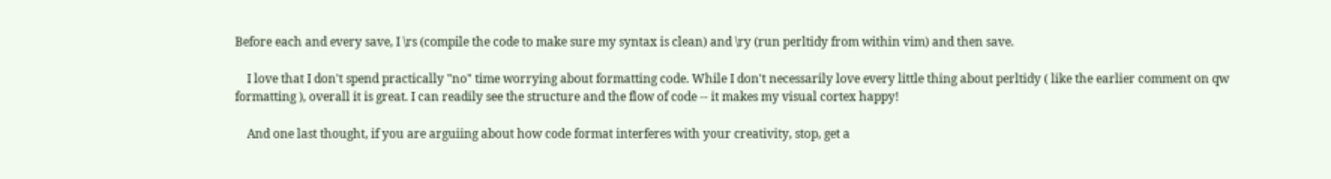Before each and every save, I \rs (compile the code to make sure my syntax is clean) and \ry (run perltidy from within vim) and then save.

    I love that I don't spend practically "no" time worrying about formatting code. While I don't necessarily love every little thing about perltidy ( like the earlier comment on qw formatting ), overall it is great. I can readily see the structure and the flow of code -- it makes my visual cortex happy!

    And one last thought, if you are arguiing about how code format interferes with your creativity, stop, get a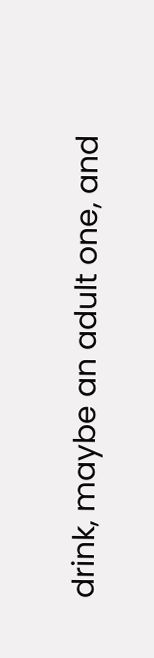drink, maybe an adult one, and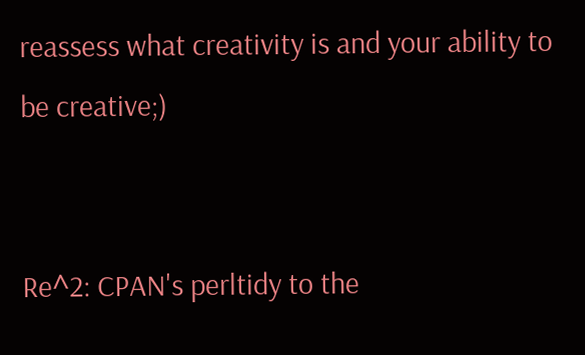reassess what creativity is and your ability to be creative;)


Re^2: CPAN's perltidy to the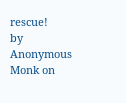rescue!
by Anonymous Monk on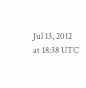Jul 13, 2012 at 18:38 UTC